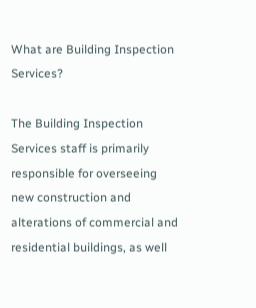What are Building Inspection Services?

The Building Inspection Services staff is primarily responsible for overseeing new construction and alterations of commercial and residential buildings, as well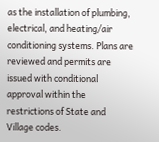as the installation of plumbing, electrical, and heating/air conditioning systems. Plans are reviewed and permits are issued with conditional approval within the restrictions of State and Village codes.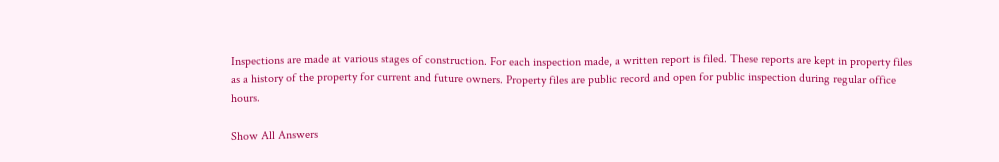Inspections are made at various stages of construction. For each inspection made, a written report is filed. These reports are kept in property files as a history of the property for current and future owners. Property files are public record and open for public inspection during regular office hours.

Show All Answers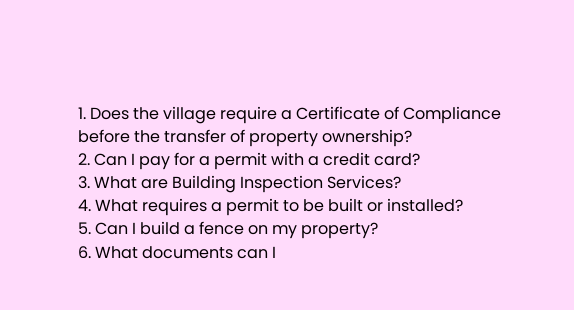1. Does the village require a Certificate of Compliance before the transfer of property ownership?
2. Can I pay for a permit with a credit card?
3. What are Building Inspection Services?
4. What requires a permit to be built or installed?
5. Can I build a fence on my property?
6. What documents can I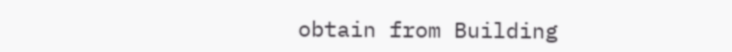obtain from Building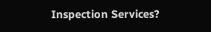Inspection Services?